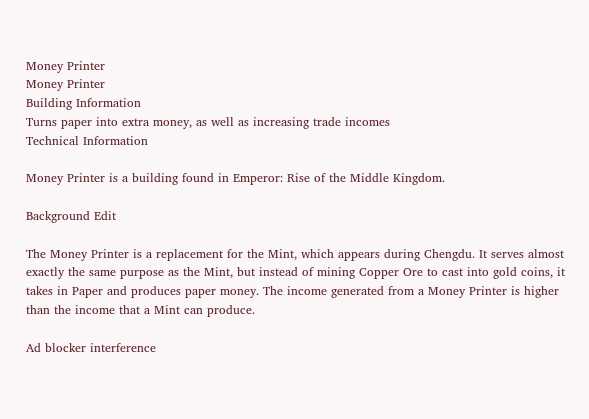Money Printer
Money Printer
Building Information
Turns paper into extra money, as well as increasing trade incomes
Technical Information

Money Printer is a building found in Emperor: Rise of the Middle Kingdom.

Background Edit

The Money Printer is a replacement for the Mint, which appears during Chengdu. It serves almost exactly the same purpose as the Mint, but instead of mining Copper Ore to cast into gold coins, it takes in Paper and produces paper money. The income generated from a Money Printer is higher than the income that a Mint can produce.

Ad blocker interference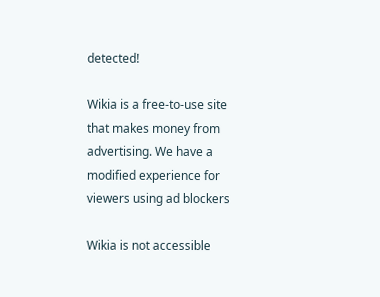detected!

Wikia is a free-to-use site that makes money from advertising. We have a modified experience for viewers using ad blockers

Wikia is not accessible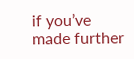if you’ve made further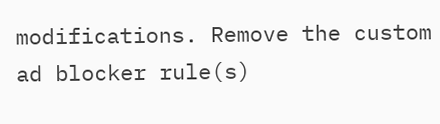modifications. Remove the custom ad blocker rule(s)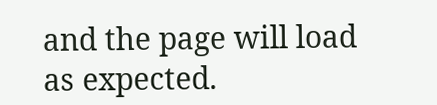and the page will load as expected.